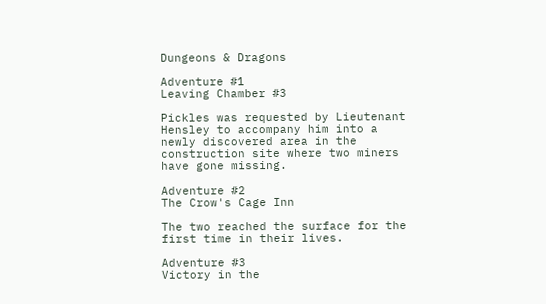Dungeons & Dragons

Adventure #1
Leaving Chamber #3

Pickles was requested by Lieutenant Hensley to accompany him into a newly discovered area in the construction site where two miners have gone missing.

Adventure #2
The Crow's Cage Inn

The two reached the surface for the first time in their lives.

Adventure #3
Victory in the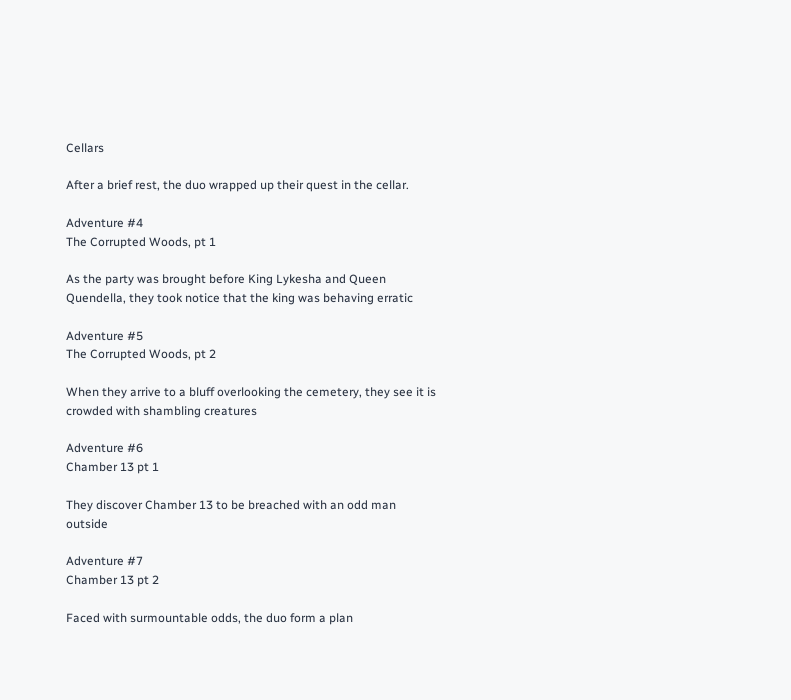Cellars

After a brief rest, the duo wrapped up their quest in the cellar.

Adventure #4
The Corrupted Woods, pt 1

As the party was brought before King Lykesha and Queen Quendella, they took notice that the king was behaving erratic

Adventure #5
The Corrupted Woods, pt 2

When they arrive to a bluff overlooking the cemetery, they see it is crowded with shambling creatures

Adventure #6
Chamber 13 pt 1

They discover Chamber 13 to be breached with an odd man outside

Adventure #7
Chamber 13 pt 2

Faced with surmountable odds, the duo form a plan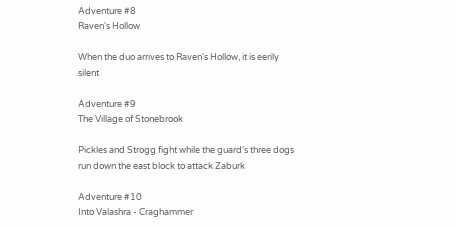Adventure #8
Raven's Hollow

When the duo arrives to Raven's Hollow, it is eerily silent

Adventure #9
The Village of Stonebrook

Pickles and Strogg fight while the guard's three dogs run down the east block to attack Zaburk

Adventure #10
Into Valashra - Craghammer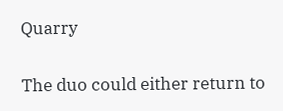Quarry

The duo could either return to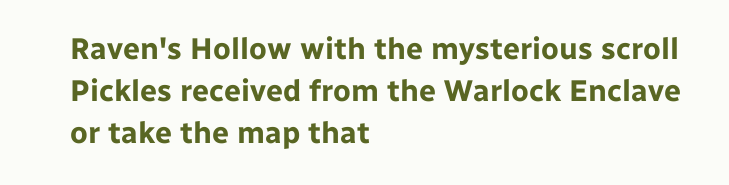Raven's Hollow with the mysterious scroll Pickles received from the Warlock Enclave or take the map that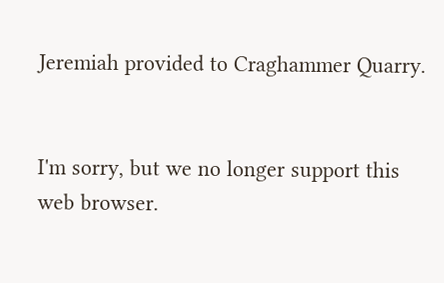Jeremiah provided to Craghammer Quarry.


I'm sorry, but we no longer support this web browser.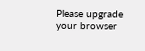Please upgrade your browser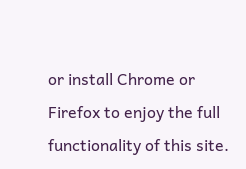or install Chrome or Firefox to enjoy the full functionality of this site.